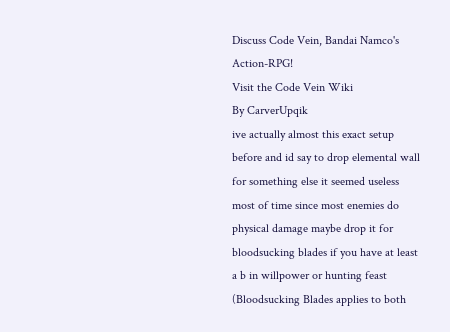Discuss Code Vein, Bandai Namco's Action-RPG!
Visit the Code Vein Wiki
By CarverUpqik
ive actually almost this exact setup before and id say to drop elemental wall for something else it seemed useless most of time since most enemies do physical damage maybe drop it for bloodsucking blades if you have at least a b in willpower or hunting feast (Bloodsucking Blades applies to both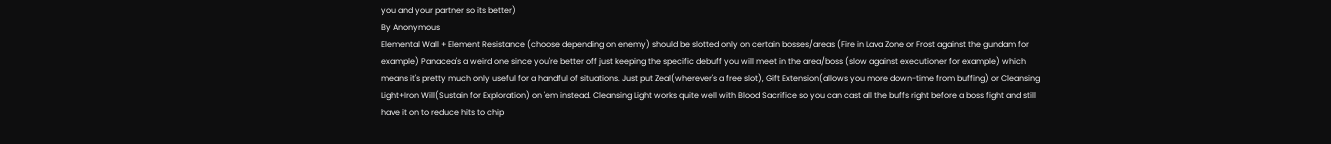you and your partner so its better)
By Anonymous
Elemental Wall + Element Resistance (choose depending on enemy) should be slotted only on certain bosses/areas (Fire in Lava Zone or Frost against the gundam for example) Panacea's a weird one since you're better off just keeping the specific debuff you will meet in the area/boss (slow against executioner for example) which means it's pretty much only useful for a handful of situations. Just put Zeal(wherever's a free slot), Gift Extension(allows you more down-time from buffing) or Cleansing Light+Iron Will(Sustain for Exploration) on 'em instead. Cleansing Light works quite well with Blood Sacrifice so you can cast all the buffs right before a boss fight and still have it on to reduce hits to chip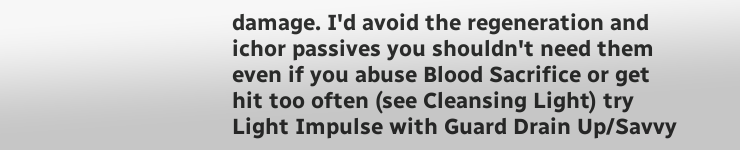damage. I'd avoid the regeneration and ichor passives you shouldn't need them even if you abuse Blood Sacrifice or get hit too often (see Cleansing Light) try Light Impulse with Guard Drain Up/Savvy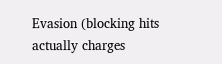Evasion (blocking hits actually charges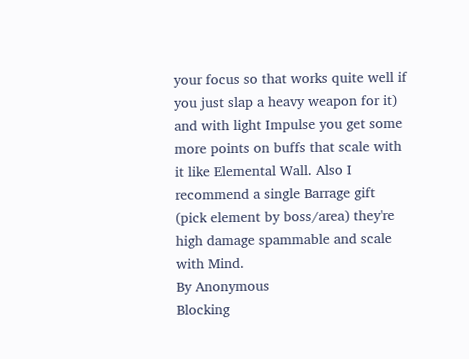your focus so that works quite well if you just slap a heavy weapon for it) and with light Impulse you get some more points on buffs that scale with it like Elemental Wall. Also I recommend a single Barrage gift (pick element by boss/area) they're high damage spammable and scale with Mind.
By Anonymous
Blocking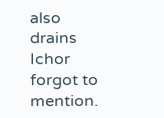also drains Ichor forgot to mention.